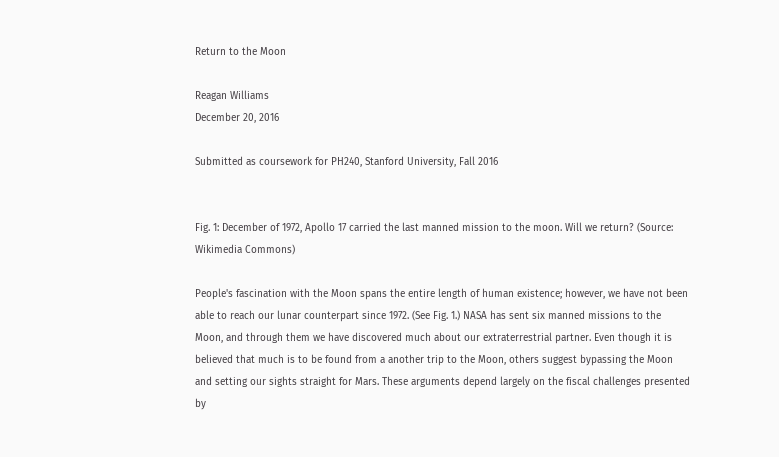Return to the Moon

Reagan Williams
December 20, 2016

Submitted as coursework for PH240, Stanford University, Fall 2016


Fig. 1: December of 1972, Apollo 17 carried the last manned mission to the moon. Will we return? (Source: Wikimedia Commons)

People's fascination with the Moon spans the entire length of human existence; however, we have not been able to reach our lunar counterpart since 1972. (See Fig. 1.) NASA has sent six manned missions to the Moon, and through them we have discovered much about our extraterrestrial partner. Even though it is believed that much is to be found from a another trip to the Moon, others suggest bypassing the Moon and setting our sights straight for Mars. These arguments depend largely on the fiscal challenges presented by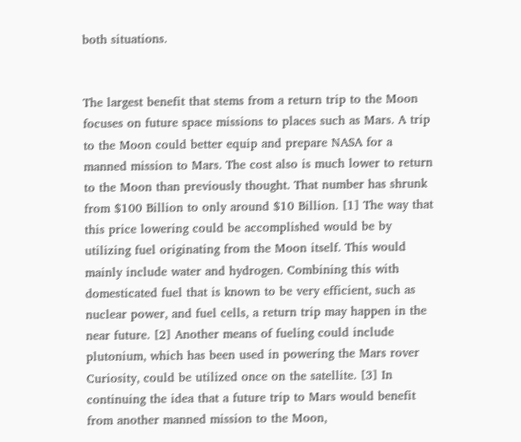both situations.


The largest benefit that stems from a return trip to the Moon focuses on future space missions to places such as Mars. A trip to the Moon could better equip and prepare NASA for a manned mission to Mars. The cost also is much lower to return to the Moon than previously thought. That number has shrunk from $100 Billion to only around $10 Billion. [1] The way that this price lowering could be accomplished would be by utilizing fuel originating from the Moon itself. This would mainly include water and hydrogen. Combining this with domesticated fuel that is known to be very efficient, such as nuclear power, and fuel cells, a return trip may happen in the near future. [2] Another means of fueling could include plutonium, which has been used in powering the Mars rover Curiosity, could be utilized once on the satellite. [3] In continuing the idea that a future trip to Mars would benefit from another manned mission to the Moon,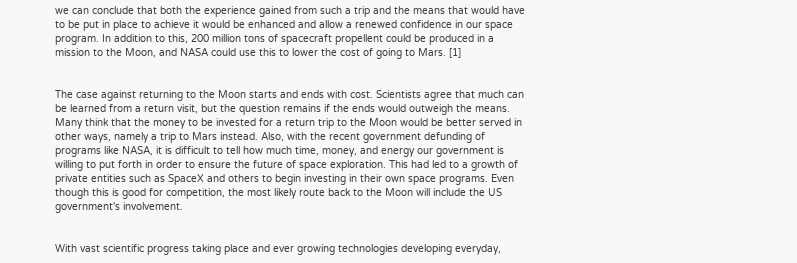we can conclude that both the experience gained from such a trip and the means that would have to be put in place to achieve it would be enhanced and allow a renewed confidence in our space program. In addition to this, 200 million tons of spacecraft propellent could be produced in a mission to the Moon, and NASA could use this to lower the cost of going to Mars. [1]


The case against returning to the Moon starts and ends with cost. Scientists agree that much can be learned from a return visit, but the question remains if the ends would outweigh the means. Many think that the money to be invested for a return trip to the Moon would be better served in other ways, namely a trip to Mars instead. Also, with the recent government defunding of programs like NASA, it is difficult to tell how much time, money, and energy our government is willing to put forth in order to ensure the future of space exploration. This had led to a growth of private entities such as SpaceX and others to begin investing in their own space programs. Even though this is good for competition, the most likely route back to the Moon will include the US government's involvement.


With vast scientific progress taking place and ever growing technologies developing everyday,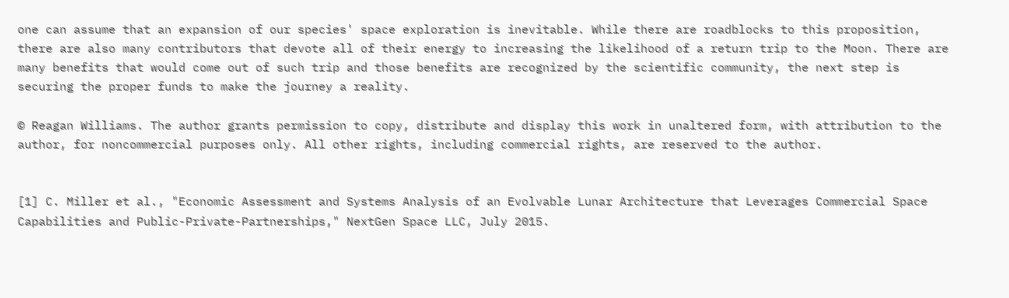one can assume that an expansion of our species' space exploration is inevitable. While there are roadblocks to this proposition, there are also many contributors that devote all of their energy to increasing the likelihood of a return trip to the Moon. There are many benefits that would come out of such trip and those benefits are recognized by the scientific community, the next step is securing the proper funds to make the journey a reality.

© Reagan Williams. The author grants permission to copy, distribute and display this work in unaltered form, with attribution to the author, for noncommercial purposes only. All other rights, including commercial rights, are reserved to the author.


[1] C. Miller et al., "Economic Assessment and Systems Analysis of an Evolvable Lunar Architecture that Leverages Commercial Space Capabilities and Public-Private-Partnerships," NextGen Space LLC, July 2015.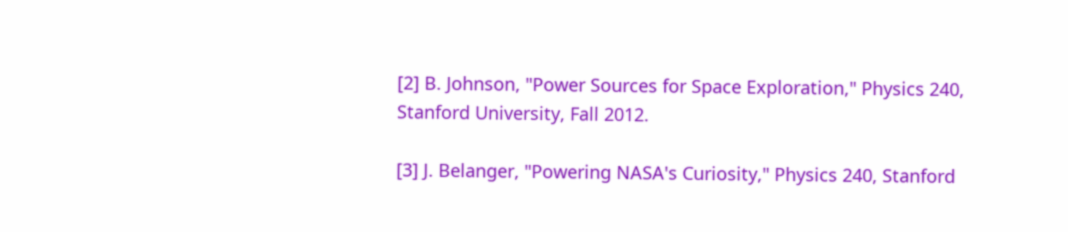[2] B. Johnson, "Power Sources for Space Exploration," Physics 240, Stanford University, Fall 2012.

[3] J. Belanger, "Powering NASA's Curiosity," Physics 240, Stanford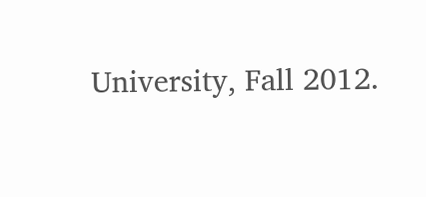University, Fall 2012.